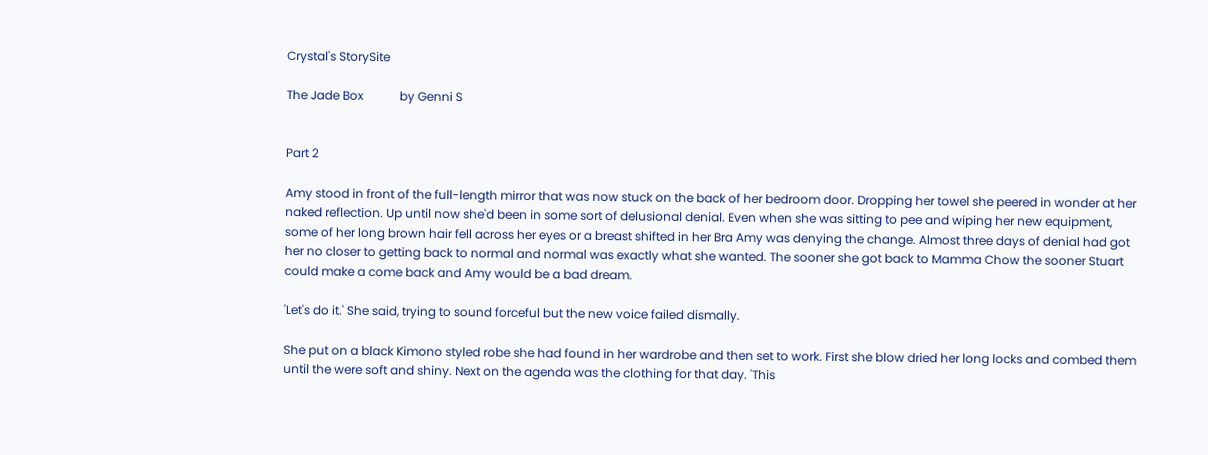Crystal's StorySite

The Jade Box            by Genni S


Part 2

Amy stood in front of the full-length mirror that was now stuck on the back of her bedroom door. Dropping her towel she peered in wonder at her naked reflection. Up until now she'd been in some sort of delusional denial. Even when she was sitting to pee and wiping her new equipment, some of her long brown hair fell across her eyes or a breast shifted in her Bra Amy was denying the change. Almost three days of denial had got her no closer to getting back to normal and normal was exactly what she wanted. The sooner she got back to Mamma Chow the sooner Stuart could make a come back and Amy would be a bad dream.

'Let's do it.' She said, trying to sound forceful but the new voice failed dismally.

She put on a black Kimono styled robe she had found in her wardrobe and then set to work. First she blow dried her long locks and combed them until the were soft and shiny. Next on the agenda was the clothing for that day. 'This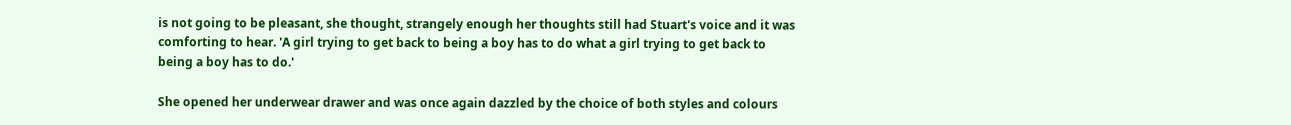is not going to be pleasant, she thought, strangely enough her thoughts still had Stuart's voice and it was comforting to hear. 'A girl trying to get back to being a boy has to do what a girl trying to get back to being a boy has to do.'

She opened her underwear drawer and was once again dazzled by the choice of both styles and colours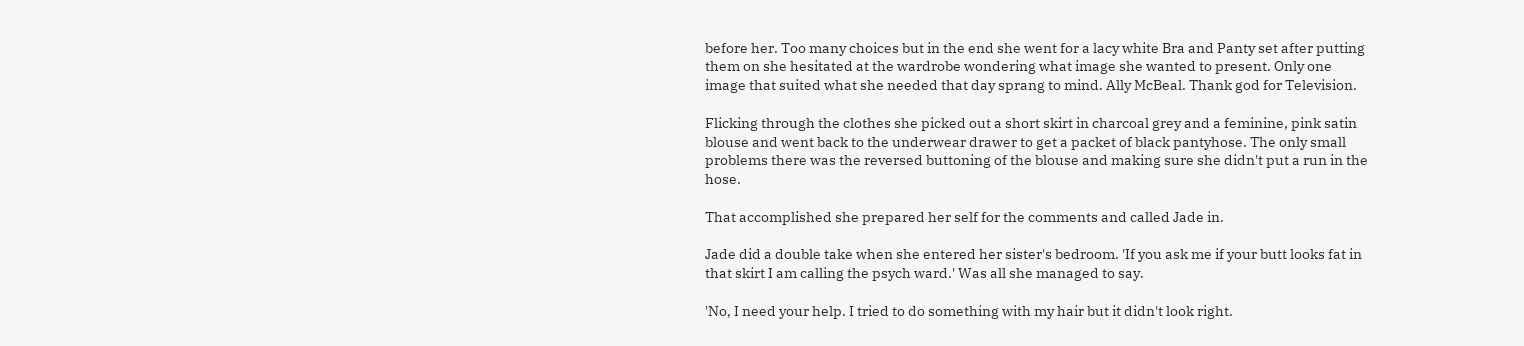before her. Too many choices but in the end she went for a lacy white Bra and Panty set after putting them on she hesitated at the wardrobe wondering what image she wanted to present. Only one image that suited what she needed that day sprang to mind. Ally McBeal. Thank god for Television.

Flicking through the clothes she picked out a short skirt in charcoal grey and a feminine, pink satin blouse and went back to the underwear drawer to get a packet of black pantyhose. The only small problems there was the reversed buttoning of the blouse and making sure she didn't put a run in the hose.

That accomplished she prepared her self for the comments and called Jade in.

Jade did a double take when she entered her sister's bedroom. 'If you ask me if your butt looks fat in that skirt I am calling the psych ward.' Was all she managed to say.

'No, I need your help. I tried to do something with my hair but it didn't look right.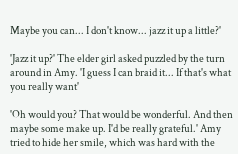Maybe you can... I don't know... jazz it up a little?'

'Jazz it up?' The elder girl asked puzzled by the turn around in Amy. 'I guess I can braid it... If that's what you really want'

'Oh would you? That would be wonderful. And then maybe some make up. I'd be really grateful.' Amy tried to hide her smile, which was hard with the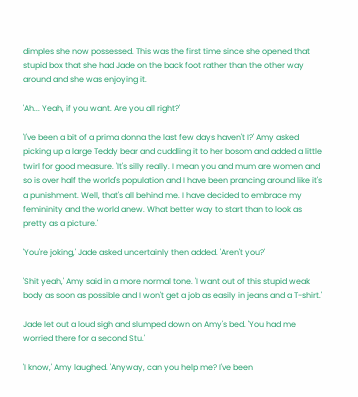dimples she now possessed. This was the first time since she opened that stupid box that she had Jade on the back foot rather than the other way around and she was enjoying it.

'Ah... Yeah, if you want. Are you all right?'

'I've been a bit of a prima donna the last few days haven't I?' Amy asked picking up a large Teddy bear and cuddling it to her bosom and added a little twirl for good measure. 'It's silly really. I mean you and mum are women and so is over half the world's population and I have been prancing around like it's a punishment. Well, that's all behind me. I have decided to embrace my femininity and the world anew. What better way to start than to look as pretty as a picture.'

'You're joking,' Jade asked uncertainly then added. 'Aren't you?'

'Shit yeah,' Amy said in a more normal tone. 'I want out of this stupid weak body as soon as possible and I won't get a job as easily in jeans and a T-shirt.'

Jade let out a loud sigh and slumped down on Amy's bed. 'You had me worried there for a second Stu.'

'I know,' Amy laughed. 'Anyway, can you help me? I've been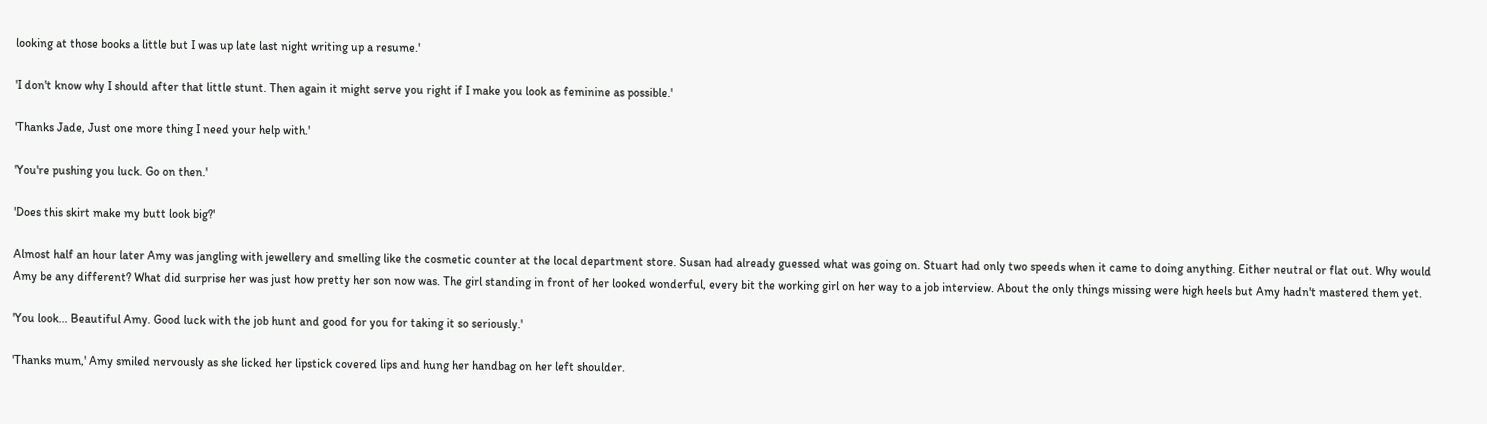looking at those books a little but I was up late last night writing up a resume.'

'I don't know why I should after that little stunt. Then again it might serve you right if I make you look as feminine as possible.'

'Thanks Jade, Just one more thing I need your help with.'

'You're pushing you luck. Go on then.'

'Does this skirt make my butt look big?'

Almost half an hour later Amy was jangling with jewellery and smelling like the cosmetic counter at the local department store. Susan had already guessed what was going on. Stuart had only two speeds when it came to doing anything. Either neutral or flat out. Why would Amy be any different? What did surprise her was just how pretty her son now was. The girl standing in front of her looked wonderful, every bit the working girl on her way to a job interview. About the only things missing were high heels but Amy hadn't mastered them yet.

'You look... Beautiful Amy. Good luck with the job hunt and good for you for taking it so seriously.'

'Thanks mum,' Amy smiled nervously as she licked her lipstick covered lips and hung her handbag on her left shoulder.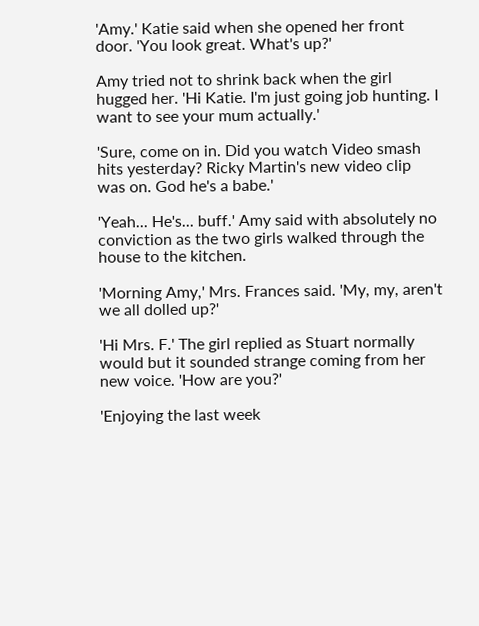'Amy.' Katie said when she opened her front door. 'You look great. What's up?'

Amy tried not to shrink back when the girl hugged her. 'Hi Katie. I'm just going job hunting. I want to see your mum actually.'

'Sure, come on in. Did you watch Video smash hits yesterday? Ricky Martin's new video clip was on. God he's a babe.'

'Yeah... He's... buff.' Amy said with absolutely no conviction as the two girls walked through the house to the kitchen.

'Morning Amy,' Mrs. Frances said. 'My, my, aren't we all dolled up?'

'Hi Mrs. F.' The girl replied as Stuart normally would but it sounded strange coming from her new voice. 'How are you?'

'Enjoying the last week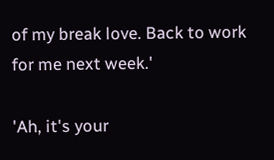of my break love. Back to work for me next week.'

'Ah, it's your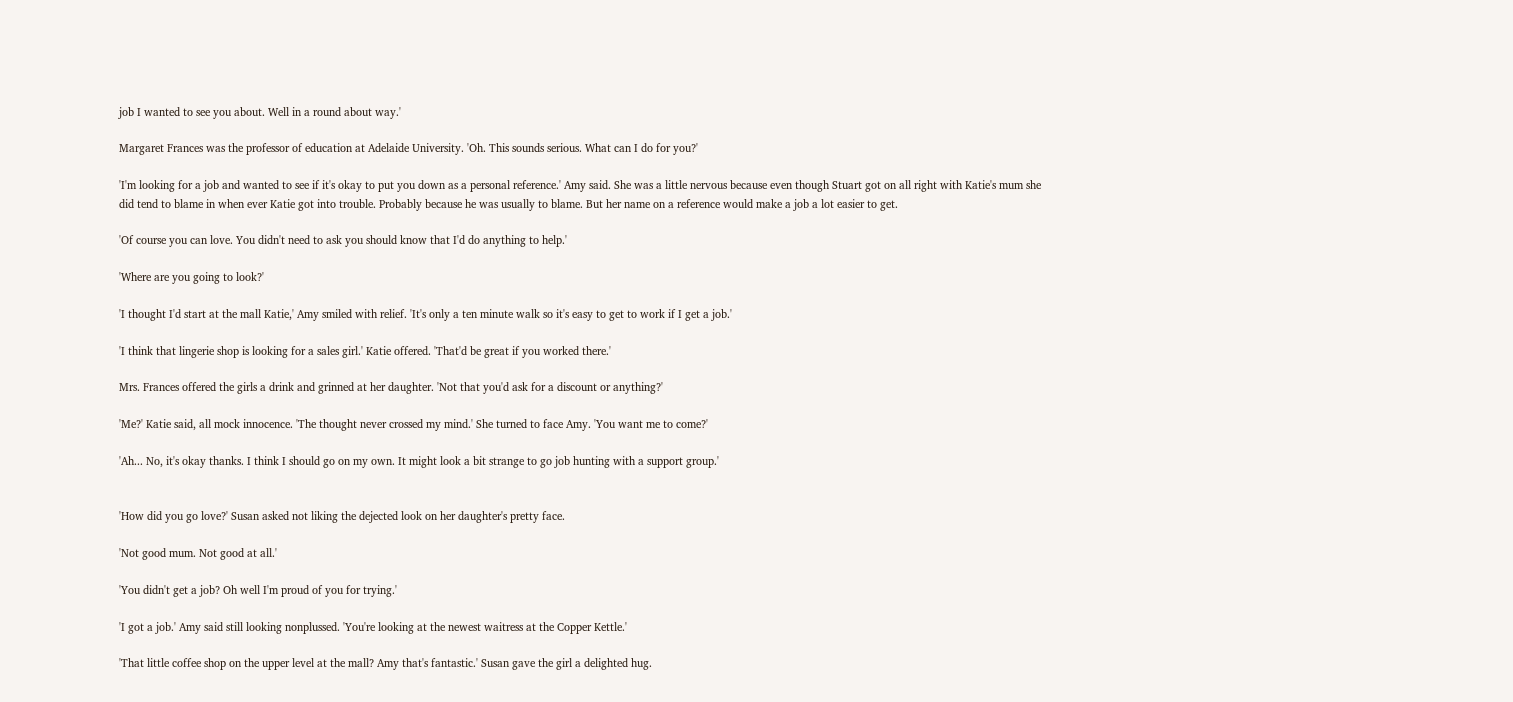job I wanted to see you about. Well in a round about way.'

Margaret Frances was the professor of education at Adelaide University. 'Oh. This sounds serious. What can I do for you?'

'I'm looking for a job and wanted to see if it's okay to put you down as a personal reference.' Amy said. She was a little nervous because even though Stuart got on all right with Katie's mum she did tend to blame in when ever Katie got into trouble. Probably because he was usually to blame. But her name on a reference would make a job a lot easier to get.

'Of course you can love. You didn't need to ask you should know that I'd do anything to help.'

'Where are you going to look?'

'I thought I'd start at the mall Katie,' Amy smiled with relief. 'It's only a ten minute walk so it's easy to get to work if I get a job.'

'I think that lingerie shop is looking for a sales girl.' Katie offered. 'That'd be great if you worked there.'

Mrs. Frances offered the girls a drink and grinned at her daughter. 'Not that you'd ask for a discount or anything?'

'Me?' Katie said, all mock innocence. 'The thought never crossed my mind.' She turned to face Amy. 'You want me to come?'

'Ah... No, it's okay thanks. I think I should go on my own. It might look a bit strange to go job hunting with a support group.'


'How did you go love?' Susan asked not liking the dejected look on her daughter's pretty face.

'Not good mum. Not good at all.'

'You didn't get a job? Oh well I'm proud of you for trying.'

'I got a job.' Amy said still looking nonplussed. 'You're looking at the newest waitress at the Copper Kettle.'

'That little coffee shop on the upper level at the mall? Amy that's fantastic.' Susan gave the girl a delighted hug.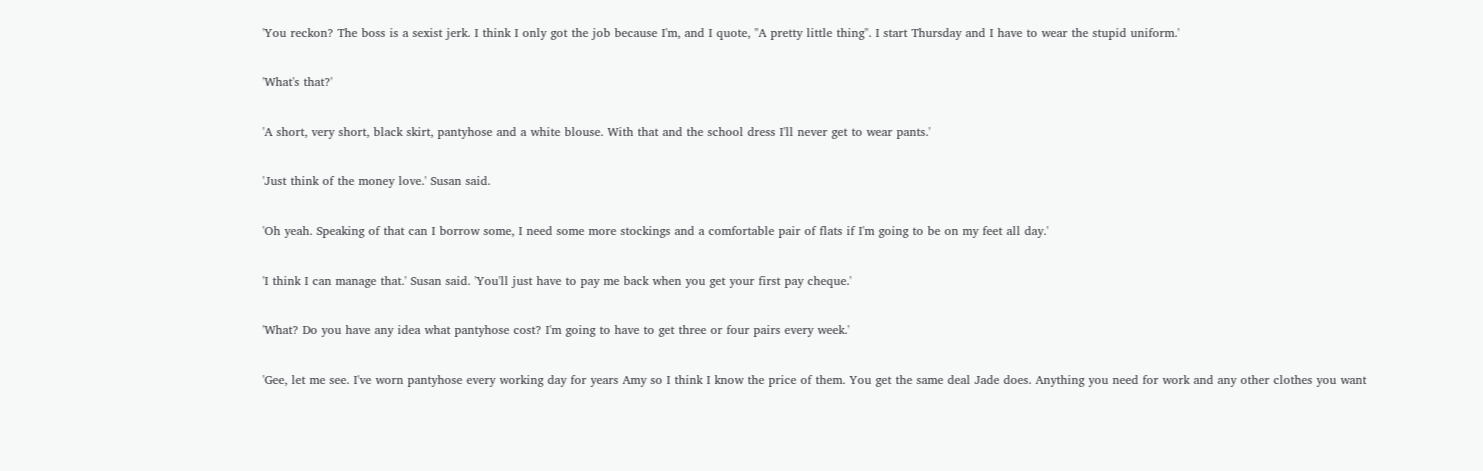'You reckon? The boss is a sexist jerk. I think I only got the job because I'm, and I quote, "A pretty little thing". I start Thursday and I have to wear the stupid uniform.'

'What's that?'

'A short, very short, black skirt, pantyhose and a white blouse. With that and the school dress I'll never get to wear pants.'

'Just think of the money love.' Susan said.

'Oh yeah. Speaking of that can I borrow some, I need some more stockings and a comfortable pair of flats if I'm going to be on my feet all day.'

'I think I can manage that.' Susan said. 'You'll just have to pay me back when you get your first pay cheque.'

'What? Do you have any idea what pantyhose cost? I'm going to have to get three or four pairs every week.'

'Gee, let me see. I've worn pantyhose every working day for years Amy so I think I know the price of them. You get the same deal Jade does. Anything you need for work and any other clothes you want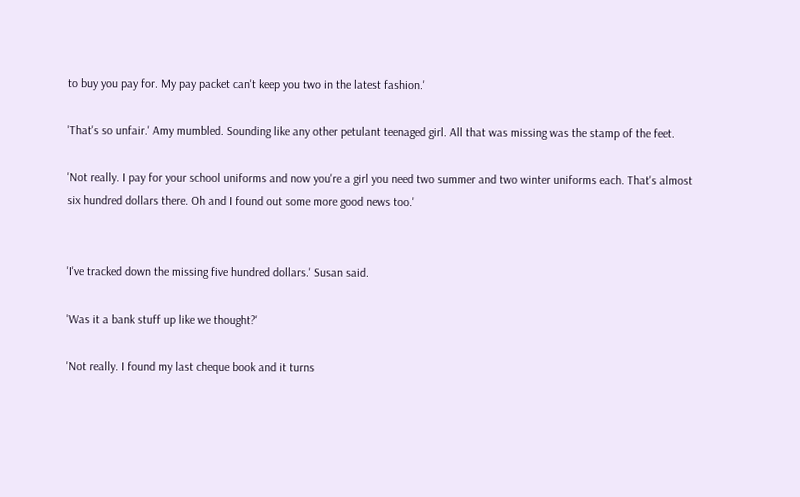to buy you pay for. My pay packet can't keep you two in the latest fashion.'

'That's so unfair.' Amy mumbled. Sounding like any other petulant teenaged girl. All that was missing was the stamp of the feet.

'Not really. I pay for your school uniforms and now you're a girl you need two summer and two winter uniforms each. That's almost six hundred dollars there. Oh and I found out some more good news too.'


'I've tracked down the missing five hundred dollars.' Susan said.

'Was it a bank stuff up like we thought?'

'Not really. I found my last cheque book and it turns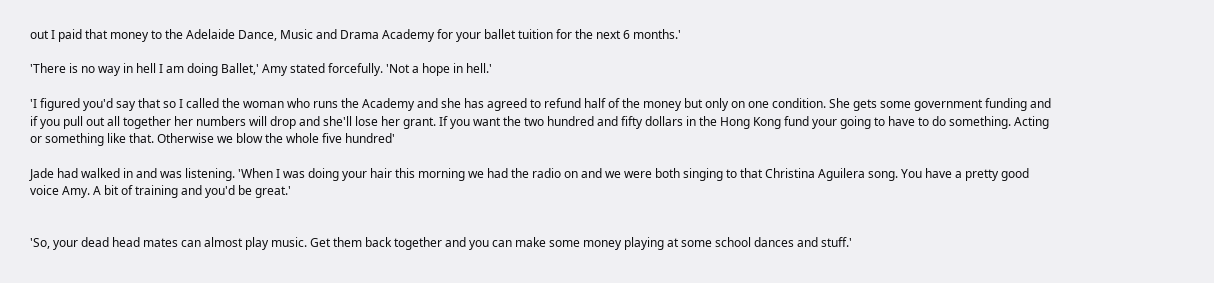out I paid that money to the Adelaide Dance, Music and Drama Academy for your ballet tuition for the next 6 months.'

'There is no way in hell I am doing Ballet,' Amy stated forcefully. 'Not a hope in hell.'

'I figured you'd say that so I called the woman who runs the Academy and she has agreed to refund half of the money but only on one condition. She gets some government funding and if you pull out all together her numbers will drop and she'll lose her grant. If you want the two hundred and fifty dollars in the Hong Kong fund your going to have to do something. Acting or something like that. Otherwise we blow the whole five hundred'

Jade had walked in and was listening. 'When I was doing your hair this morning we had the radio on and we were both singing to that Christina Aguilera song. You have a pretty good voice Amy. A bit of training and you'd be great.'


'So, your dead head mates can almost play music. Get them back together and you can make some money playing at some school dances and stuff.'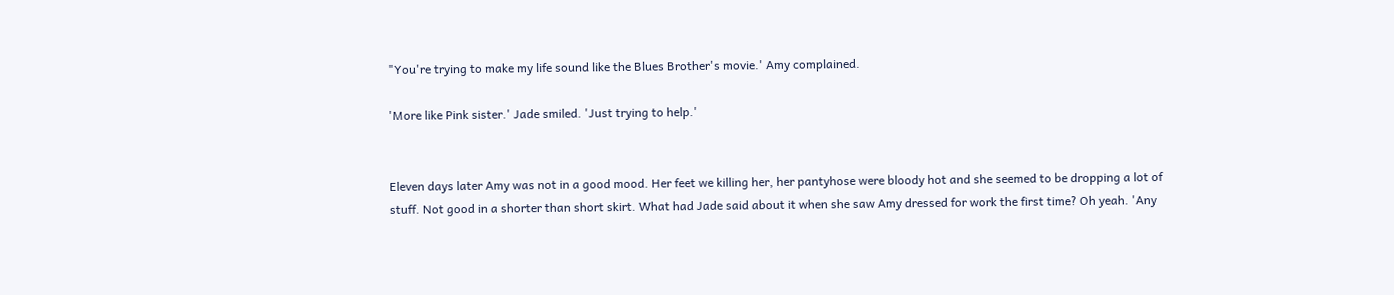"You're trying to make my life sound like the Blues Brother's movie.' Amy complained.

'More like Pink sister.' Jade smiled. 'Just trying to help.'


Eleven days later Amy was not in a good mood. Her feet we killing her, her pantyhose were bloody hot and she seemed to be dropping a lot of stuff. Not good in a shorter than short skirt. What had Jade said about it when she saw Amy dressed for work the first time? Oh yeah. 'Any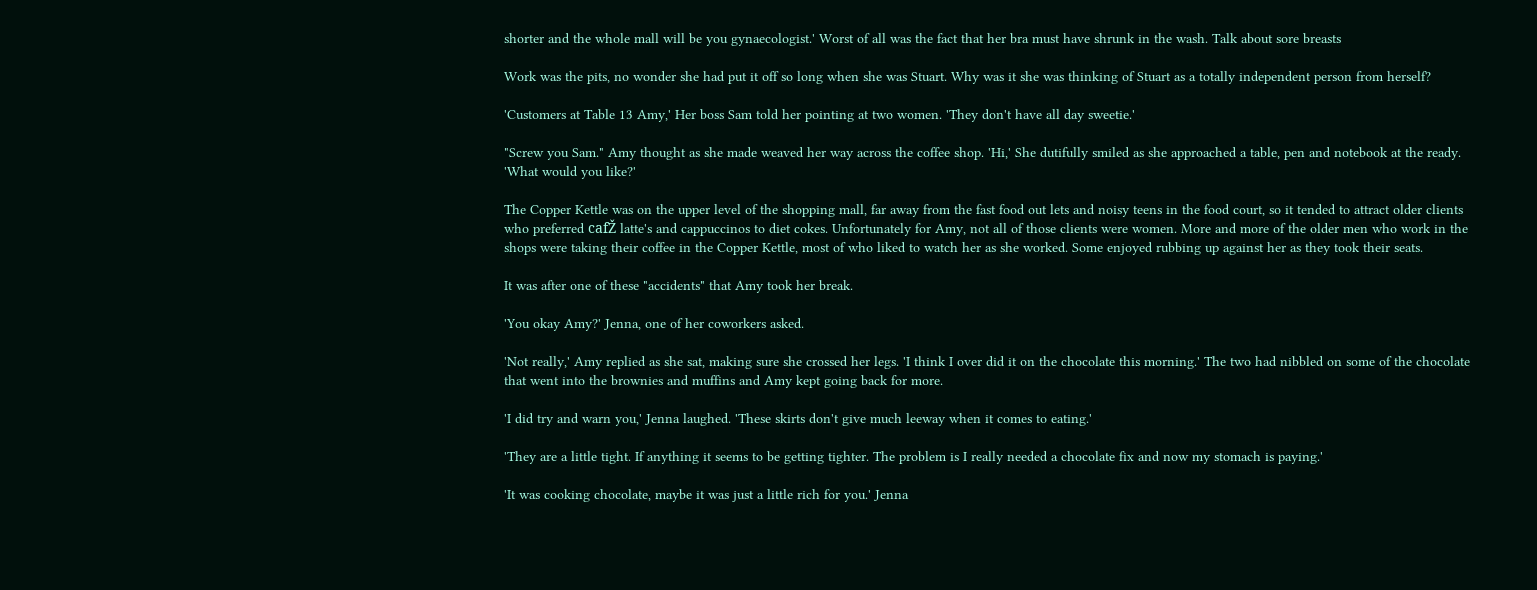shorter and the whole mall will be you gynaecologist.' Worst of all was the fact that her bra must have shrunk in the wash. Talk about sore breasts

Work was the pits, no wonder she had put it off so long when she was Stuart. Why was it she was thinking of Stuart as a totally independent person from herself?

'Customers at Table 13 Amy,' Her boss Sam told her pointing at two women. 'They don't have all day sweetie.'

"Screw you Sam." Amy thought as she made weaved her way across the coffee shop. 'Hi,' She dutifully smiled as she approached a table, pen and notebook at the ready. 'What would you like?'

The Copper Kettle was on the upper level of the shopping mall, far away from the fast food out lets and noisy teens in the food court, so it tended to attract older clients who preferred cafŽ latte's and cappuccinos to diet cokes. Unfortunately for Amy, not all of those clients were women. More and more of the older men who work in the shops were taking their coffee in the Copper Kettle, most of who liked to watch her as she worked. Some enjoyed rubbing up against her as they took their seats.

It was after one of these "accidents" that Amy took her break.

'You okay Amy?' Jenna, one of her coworkers asked.

'Not really,' Amy replied as she sat, making sure she crossed her legs. 'I think I over did it on the chocolate this morning.' The two had nibbled on some of the chocolate that went into the brownies and muffins and Amy kept going back for more.

'I did try and warn you,' Jenna laughed. 'These skirts don't give much leeway when it comes to eating.'

'They are a little tight. If anything it seems to be getting tighter. The problem is I really needed a chocolate fix and now my stomach is paying.'

'It was cooking chocolate, maybe it was just a little rich for you.' Jenna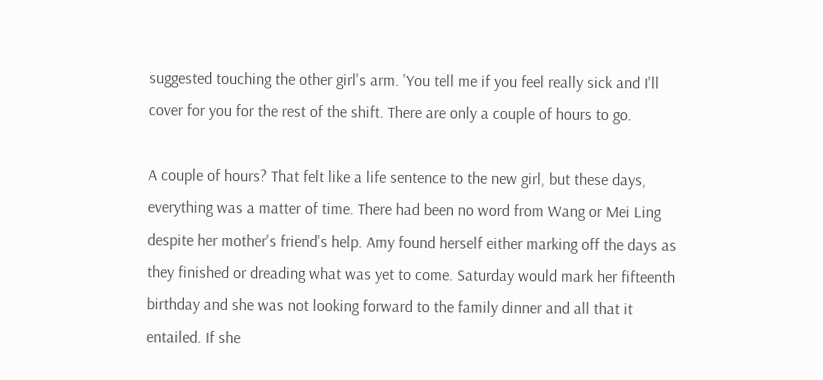suggested touching the other girl's arm. 'You tell me if you feel really sick and I'll cover for you for the rest of the shift. There are only a couple of hours to go.

A couple of hours? That felt like a life sentence to the new girl, but these days, everything was a matter of time. There had been no word from Wang or Mei Ling despite her mother's friend's help. Amy found herself either marking off the days as they finished or dreading what was yet to come. Saturday would mark her fifteenth birthday and she was not looking forward to the family dinner and all that it entailed. If she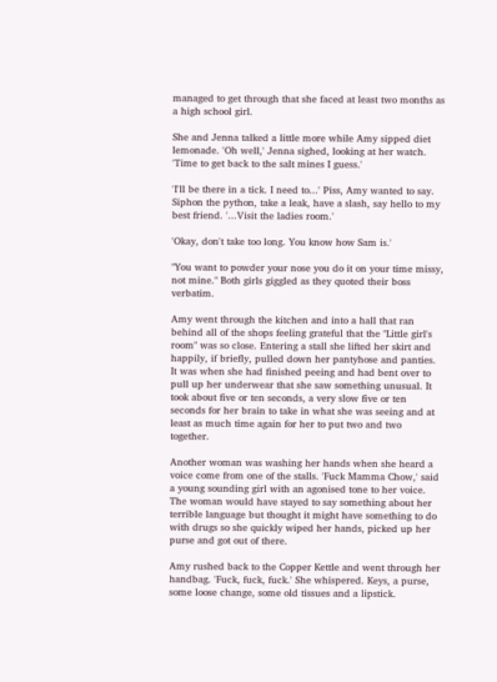managed to get through that she faced at least two months as a high school girl.

She and Jenna talked a little more while Amy sipped diet lemonade. 'Oh well,' Jenna sighed, looking at her watch. 'Time to get back to the salt mines I guess.'

'I'll be there in a tick. I need to...' Piss, Amy wanted to say. Siphon the python, take a leak, have a slash, say hello to my best friend. '...Visit the ladies room.'

'Okay, don't take too long. You know how Sam is.'

"You want to powder your nose you do it on your time missy, not mine." Both girls giggled as they quoted their boss verbatim.

Amy went through the kitchen and into a hall that ran behind all of the shops feeling grateful that the "Little girl's room" was so close. Entering a stall she lifted her skirt and happily, if briefly, pulled down her pantyhose and panties. It was when she had finished peeing and had bent over to pull up her underwear that she saw something unusual. It took about five or ten seconds, a very slow five or ten seconds for her brain to take in what she was seeing and at least as much time again for her to put two and two together.

Another woman was washing her hands when she heard a voice come from one of the stalls. 'Fuck Mamma Chow,' said a young sounding girl with an agonised tone to her voice. The woman would have stayed to say something about her terrible language but thought it might have something to do with drugs so she quickly wiped her hands, picked up her purse and got out of there.

Amy rushed back to the Copper Kettle and went through her handbag. 'Fuck, fuck, fuck.' She whispered. Keys, a purse, some loose change, some old tissues and a lipstick.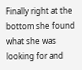Finally right at the bottom she found what she was looking for and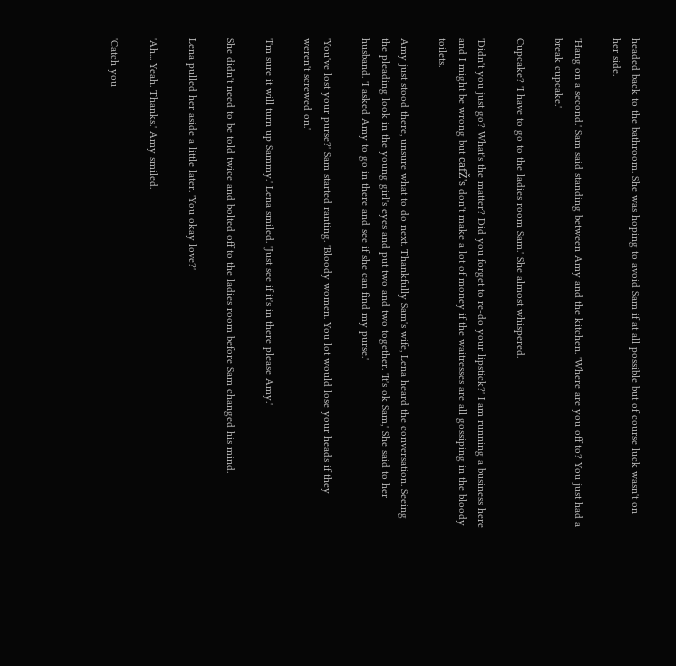headed back to the bathroom. She was hoping to avoid Sam if at all possible but of course luck wasn't on her side.

'Hang on a second.' Sam said standing between Amy and the kitchen. 'Where are you off to? You just had a break cupcake.'

Cupcake? 'I have to go to the ladies room Sam.' She almost whispered.

'Didn't you just go? What's the matter? Did you forget to re-do your lipstick?' I am running a business here and I might be wrong but cafŽ's don't make a lot of money if the waitresses are all gossiping in the bloody toilets.

Amy just stood there, unsure what to do next. Thankfully Sam's wife, Lena heard the conversation. Seeing the pleading look in the young girl's eyes and put two and two together. 'It's ok Sam,' She said to her husband. 'I asked Amy to go in there and see if she can find my purse.'

'You've lost your purse?' Sam started ranting. 'Bloody women. You lot would lose your heads if they weren't screwed on.'

'I'm sure it will turn up Sammy.' Lena smiled. 'Just see if it's in there please Amy.'

She didn't need to be told twice and bolted off to the ladies room before Sam changed his mind.

Lena pulled her aside a little later. 'You okay love?'

'Ah... Yeah. Thanks.' Amy smiled.

'Catch you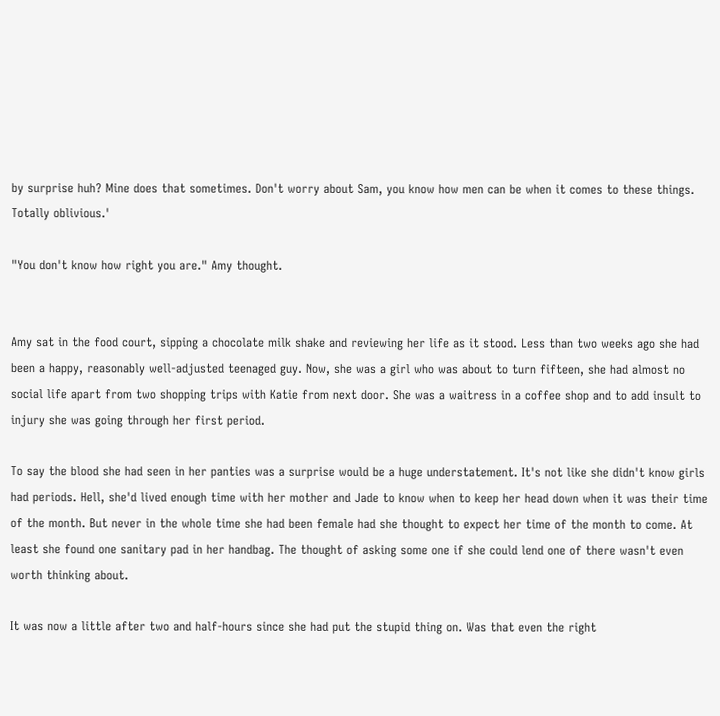by surprise huh? Mine does that sometimes. Don't worry about Sam, you know how men can be when it comes to these things. Totally oblivious.'

"You don't know how right you are." Amy thought.


Amy sat in the food court, sipping a chocolate milk shake and reviewing her life as it stood. Less than two weeks ago she had been a happy, reasonably well-adjusted teenaged guy. Now, she was a girl who was about to turn fifteen, she had almost no social life apart from two shopping trips with Katie from next door. She was a waitress in a coffee shop and to add insult to injury she was going through her first period.

To say the blood she had seen in her panties was a surprise would be a huge understatement. It's not like she didn't know girls had periods. Hell, she'd lived enough time with her mother and Jade to know when to keep her head down when it was their time of the month. But never in the whole time she had been female had she thought to expect her time of the month to come. At least she found one sanitary pad in her handbag. The thought of asking some one if she could lend one of there wasn't even worth thinking about.

It was now a little after two and half-hours since she had put the stupid thing on. Was that even the right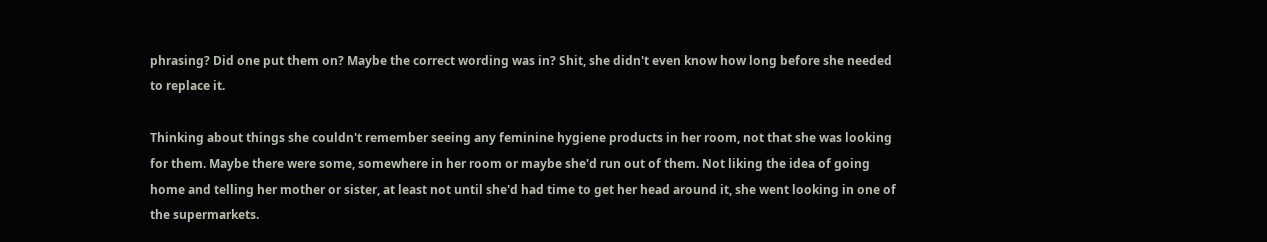phrasing? Did one put them on? Maybe the correct wording was in? Shit, she didn't even know how long before she needed to replace it.

Thinking about things she couldn't remember seeing any feminine hygiene products in her room, not that she was looking for them. Maybe there were some, somewhere in her room or maybe she'd run out of them. Not liking the idea of going home and telling her mother or sister, at least not until she'd had time to get her head around it, she went looking in one of the supermarkets.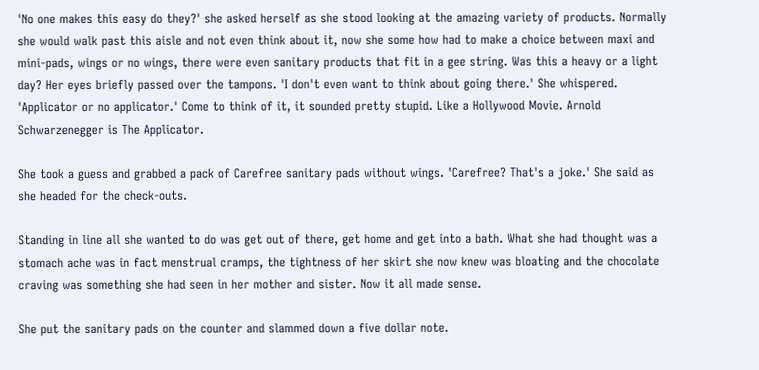'No one makes this easy do they?' she asked herself as she stood looking at the amazing variety of products. Normally she would walk past this aisle and not even think about it, now she some how had to make a choice between maxi and mini-pads, wings or no wings, there were even sanitary products that fit in a gee string. Was this a heavy or a light day? Her eyes briefly passed over the tampons. 'I don't even want to think about going there.' She whispered. 'Applicator or no applicator.' Come to think of it, it sounded pretty stupid. Like a Hollywood Movie. Arnold Schwarzenegger is The Applicator.

She took a guess and grabbed a pack of Carefree sanitary pads without wings. 'Carefree? That's a joke.' She said as she headed for the check-outs.

Standing in line all she wanted to do was get out of there, get home and get into a bath. What she had thought was a stomach ache was in fact menstrual cramps, the tightness of her skirt she now knew was bloating and the chocolate craving was something she had seen in her mother and sister. Now it all made sense.

She put the sanitary pads on the counter and slammed down a five dollar note.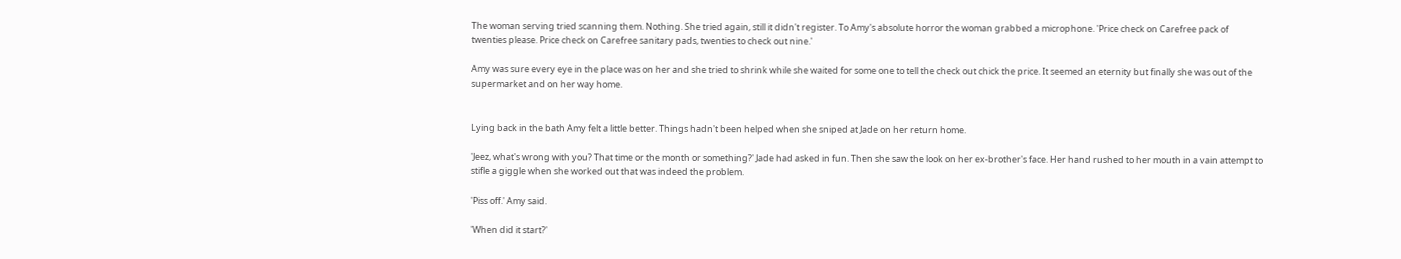The woman serving tried scanning them. Nothing. She tried again, still it didn't register. To Amy's absolute horror the woman grabbed a microphone. 'Price check on Carefree pack of twenties please. Price check on Carefree sanitary pads, twenties to check out nine.'

Amy was sure every eye in the place was on her and she tried to shrink while she waited for some one to tell the check out chick the price. It seemed an eternity but finally she was out of the supermarket and on her way home.


Lying back in the bath Amy felt a little better. Things hadn't been helped when she sniped at Jade on her return home.

'Jeez, what's wrong with you? That time or the month or something?' Jade had asked in fun. Then she saw the look on her ex-brother's face. Her hand rushed to her mouth in a vain attempt to stifle a giggle when she worked out that was indeed the problem.

'Piss off.' Amy said.

'When did it start?'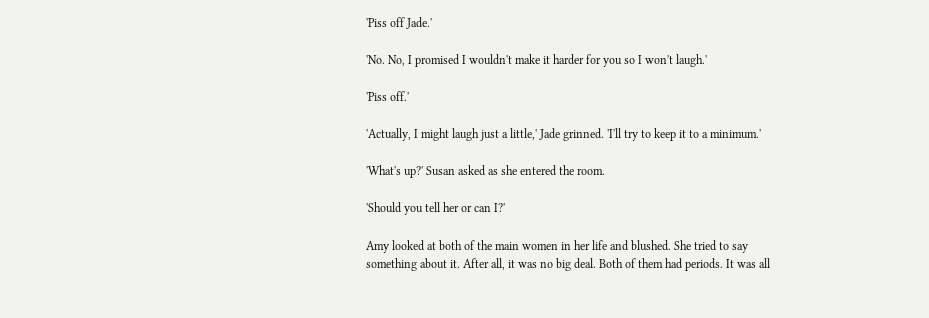'Piss off Jade.'

'No. No, I promised I wouldn't make it harder for you so I won't laugh.'

'Piss off.'

'Actually, I might laugh just a little,' Jade grinned. 'I'll try to keep it to a minimum.'

'What's up?' Susan asked as she entered the room.

'Should you tell her or can I?'

Amy looked at both of the main women in her life and blushed. She tried to say something about it. After all, it was no big deal. Both of them had periods. It was all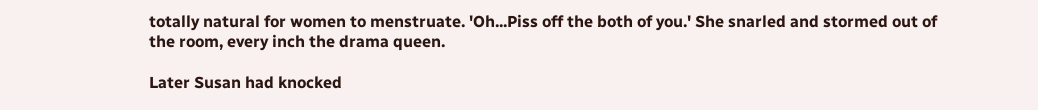totally natural for women to menstruate. 'Oh...Piss off the both of you.' She snarled and stormed out of the room, every inch the drama queen.

Later Susan had knocked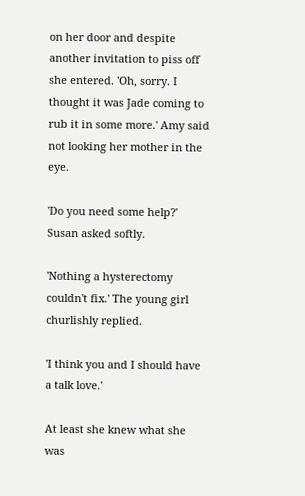on her door and despite another invitation to piss off she entered. 'Oh, sorry. I thought it was Jade coming to rub it in some more.' Amy said not looking her mother in the eye.

'Do you need some help?' Susan asked softly.

'Nothing a hysterectomy couldn't fix.' The young girl churlishly replied.

'I think you and I should have a talk love.'

At least she knew what she was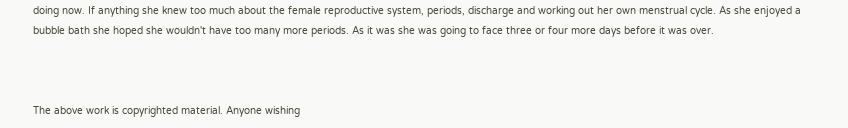doing now. If anything she knew too much about the female reproductive system, periods, discharge and working out her own menstrual cycle. As she enjoyed a bubble bath she hoped she wouldn't have too many more periods. As it was she was going to face three or four more days before it was over.



The above work is copyrighted material. Anyone wishing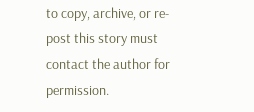to copy, archive, or re-post this story must contact the author for permission.